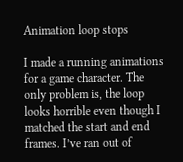Animation loop stops

I made a running animations for a game character. The only problem is, the loop looks horrible even though I matched the start and end frames. I’ve ran out of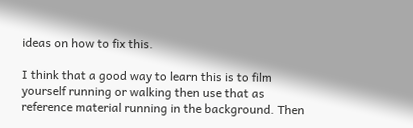ideas on how to fix this.

I think that a good way to learn this is to film yourself running or walking then use that as reference material running in the background. Then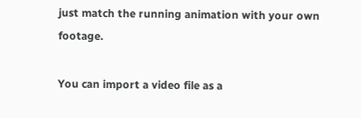just match the running animation with your own footage.

You can import a video file as a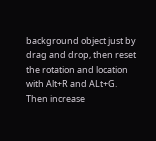background object just by drag and drop, then reset the rotation and location with Alt+R and ALt+G. Then increase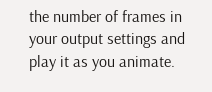the number of frames in your output settings and play it as you animate.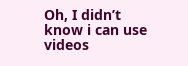Oh, I didn’t know i can use videos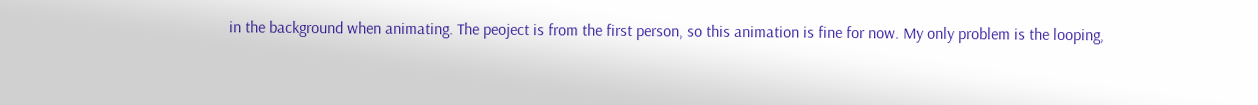in the background when animating. The peoject is from the first person, so this animation is fine for now. My only problem is the looping,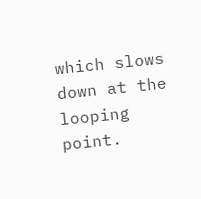which slows down at the looping point.